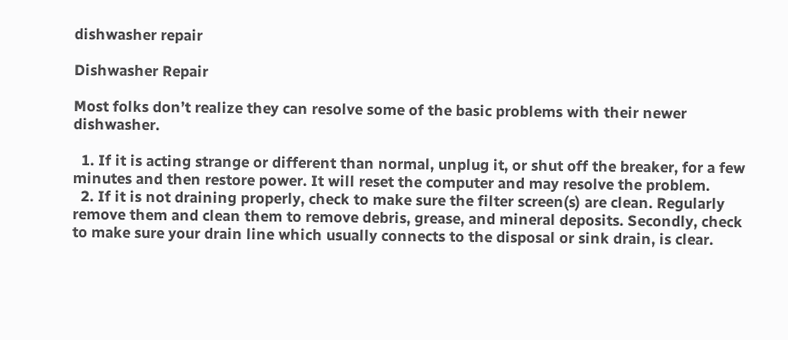dishwasher repair

Dishwasher Repair

Most folks don’t realize they can resolve some of the basic problems with their newer dishwasher.

  1. If it is acting strange or different than normal, unplug it, or shut off the breaker, for a few minutes and then restore power. It will reset the computer and may resolve the problem.
  2. If it is not draining properly, check to make sure the filter screen(s) are clean. Regularly remove them and clean them to remove debris, grease, and mineral deposits. Secondly, check to make sure your drain line which usually connects to the disposal or sink drain, is clear.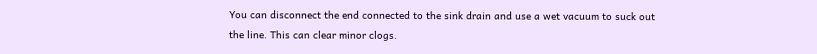You can disconnect the end connected to the sink drain and use a wet vacuum to suck out the line. This can clear minor clogs.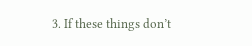3. If these things don’t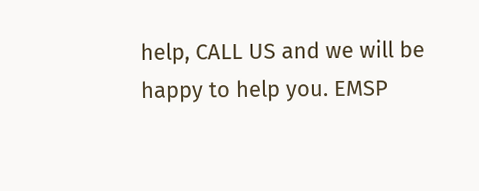help, CALL US and we will be happy to help you. EMSP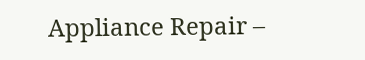Appliance Repair –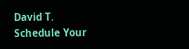David T.
Schedule Your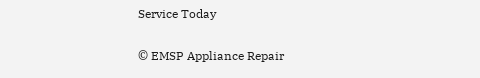Service Today

© EMSP Appliance Repair